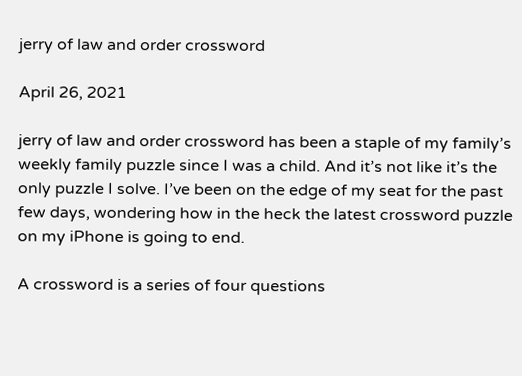jerry of law and order crossword

April 26, 2021

jerry of law and order crossword has been a staple of my family’s weekly family puzzle since I was a child. And it’s not like it’s the only puzzle I solve. I’ve been on the edge of my seat for the past few days, wondering how in the heck the latest crossword puzzle on my iPhone is going to end.

A crossword is a series of four questions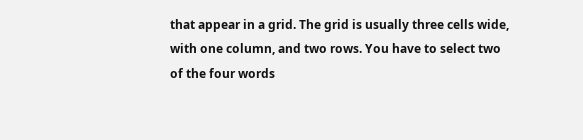that appear in a grid. The grid is usually three cells wide, with one column, and two rows. You have to select two of the four words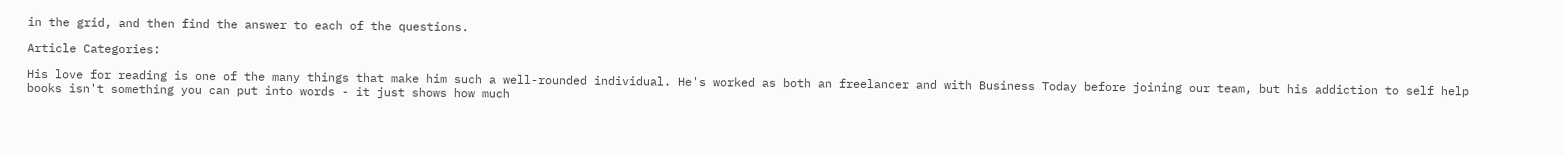in the grid, and then find the answer to each of the questions.

Article Categories:

His love for reading is one of the many things that make him such a well-rounded individual. He's worked as both an freelancer and with Business Today before joining our team, but his addiction to self help books isn't something you can put into words - it just shows how much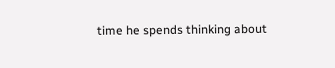time he spends thinking about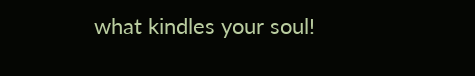what kindles your soul!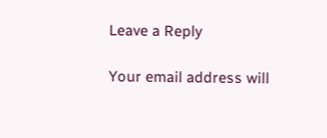Leave a Reply

Your email address will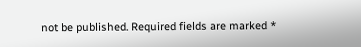not be published. Required fields are marked *